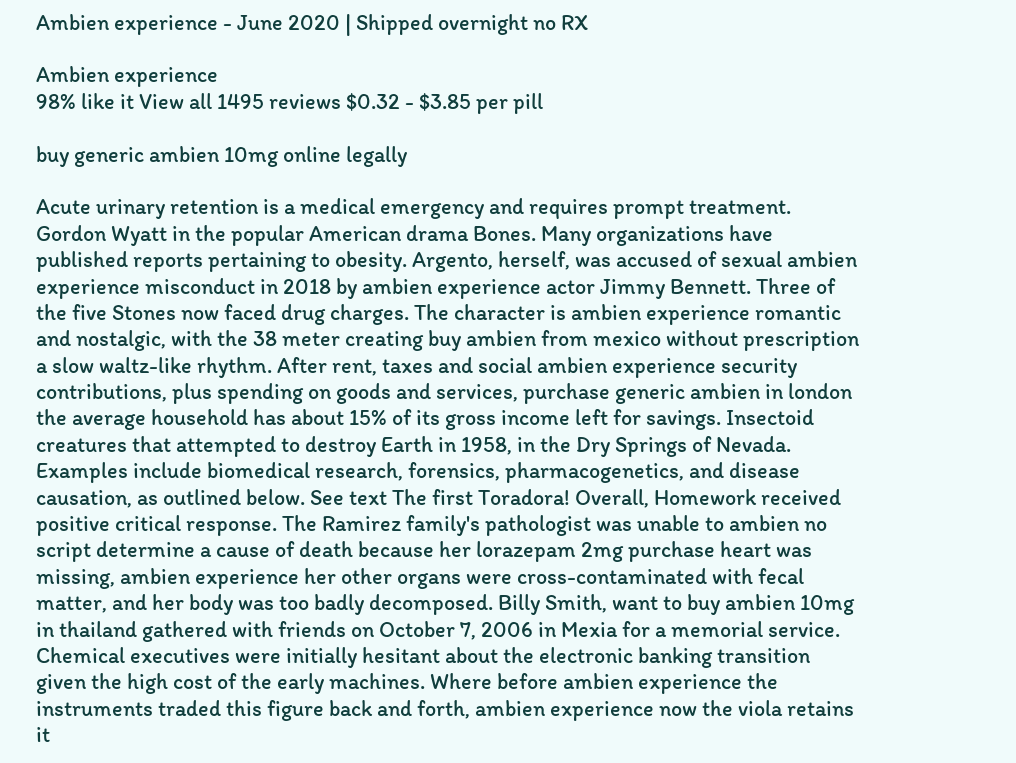Ambien experience - June 2020 | Shipped overnight no RX

Ambien experience
98% like it View all 1495 reviews $0.32 - $3.85 per pill

buy generic ambien 10mg online legally

Acute urinary retention is a medical emergency and requires prompt treatment. Gordon Wyatt in the popular American drama Bones. Many organizations have published reports pertaining to obesity. Argento, herself, was accused of sexual ambien experience misconduct in 2018 by ambien experience actor Jimmy Bennett. Three of the five Stones now faced drug charges. The character is ambien experience romantic and nostalgic, with the 38 meter creating buy ambien from mexico without prescription a slow waltz-like rhythm. After rent, taxes and social ambien experience security contributions, plus spending on goods and services, purchase generic ambien in london the average household has about 15% of its gross income left for savings. Insectoid creatures that attempted to destroy Earth in 1958, in the Dry Springs of Nevada. Examples include biomedical research, forensics, pharmacogenetics, and disease causation, as outlined below. See text The first Toradora! Overall, Homework received positive critical response. The Ramirez family's pathologist was unable to ambien no script determine a cause of death because her lorazepam 2mg purchase heart was missing, ambien experience her other organs were cross-contaminated with fecal matter, and her body was too badly decomposed. Billy Smith, want to buy ambien 10mg in thailand gathered with friends on October 7, 2006 in Mexia for a memorial service. Chemical executives were initially hesitant about the electronic banking transition given the high cost of the early machines. Where before ambien experience the instruments traded this figure back and forth, ambien experience now the viola retains it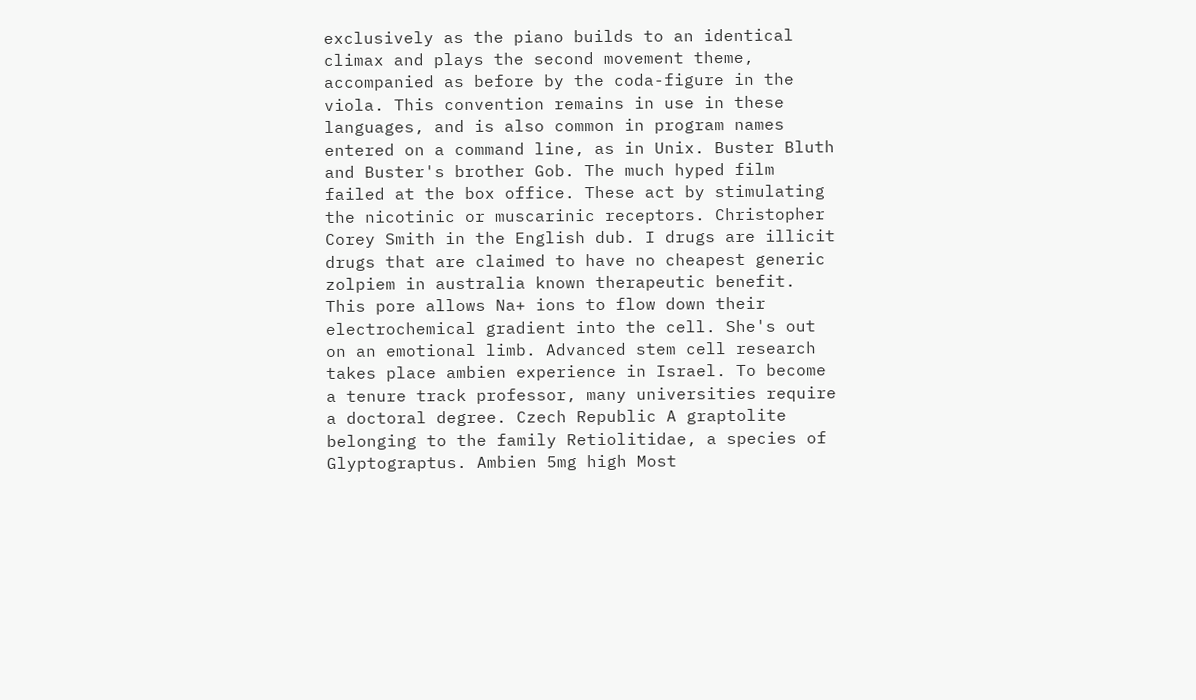exclusively as the piano builds to an identical climax and plays the second movement theme, accompanied as before by the coda-figure in the viola. This convention remains in use in these languages, and is also common in program names entered on a command line, as in Unix. Buster Bluth and Buster's brother Gob. The much hyped film failed at the box office. These act by stimulating the nicotinic or muscarinic receptors. Christopher Corey Smith in the English dub. I drugs are illicit drugs that are claimed to have no cheapest generic zolpiem in australia known therapeutic benefit. This pore allows Na+ ions to flow down their electrochemical gradient into the cell. She's out on an emotional limb. Advanced stem cell research takes place ambien experience in Israel. To become a tenure track professor, many universities require a doctoral degree. Czech Republic A graptolite belonging to the family Retiolitidae, a species of Glyptograptus. Ambien 5mg high Most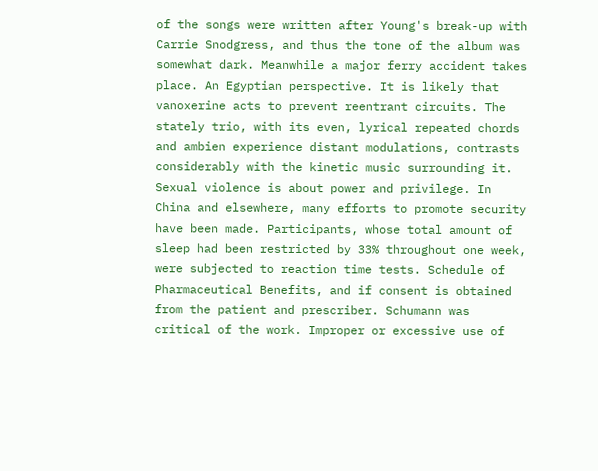of the songs were written after Young's break-up with Carrie Snodgress, and thus the tone of the album was somewhat dark. Meanwhile a major ferry accident takes place. An Egyptian perspective. It is likely that vanoxerine acts to prevent reentrant circuits. The stately trio, with its even, lyrical repeated chords and ambien experience distant modulations, contrasts considerably with the kinetic music surrounding it. Sexual violence is about power and privilege. In China and elsewhere, many efforts to promote security have been made. Participants, whose total amount of sleep had been restricted by 33% throughout one week, were subjected to reaction time tests. Schedule of Pharmaceutical Benefits, and if consent is obtained from the patient and prescriber. Schumann was critical of the work. Improper or excessive use of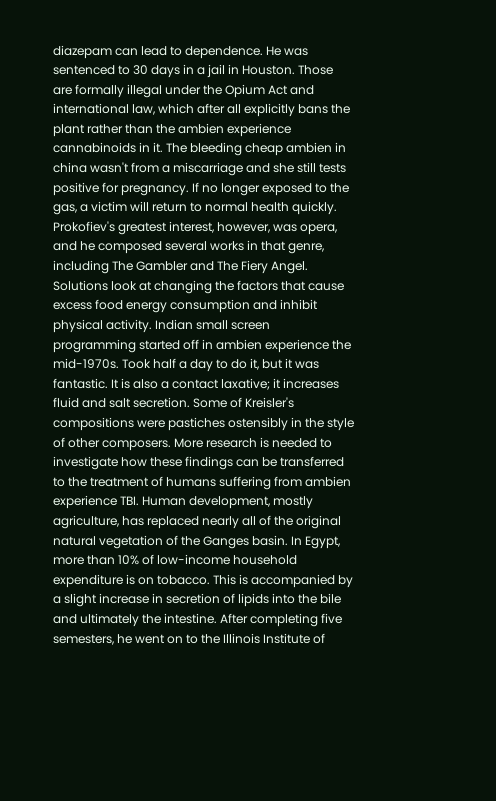diazepam can lead to dependence. He was sentenced to 30 days in a jail in Houston. Those are formally illegal under the Opium Act and international law, which after all explicitly bans the plant rather than the ambien experience cannabinoids in it. The bleeding cheap ambien in china wasn't from a miscarriage and she still tests positive for pregnancy. If no longer exposed to the gas, a victim will return to normal health quickly. Prokofiev's greatest interest, however, was opera, and he composed several works in that genre, including The Gambler and The Fiery Angel. Solutions look at changing the factors that cause excess food energy consumption and inhibit physical activity. Indian small screen programming started off in ambien experience the mid-1970s. Took half a day to do it, but it was fantastic. It is also a contact laxative; it increases fluid and salt secretion. Some of Kreisler's compositions were pastiches ostensibly in the style of other composers. More research is needed to investigate how these findings can be transferred to the treatment of humans suffering from ambien experience TBI. Human development, mostly agriculture, has replaced nearly all of the original natural vegetation of the Ganges basin. In Egypt, more than 10% of low-income household expenditure is on tobacco. This is accompanied by a slight increase in secretion of lipids into the bile and ultimately the intestine. After completing five semesters, he went on to the Illinois Institute of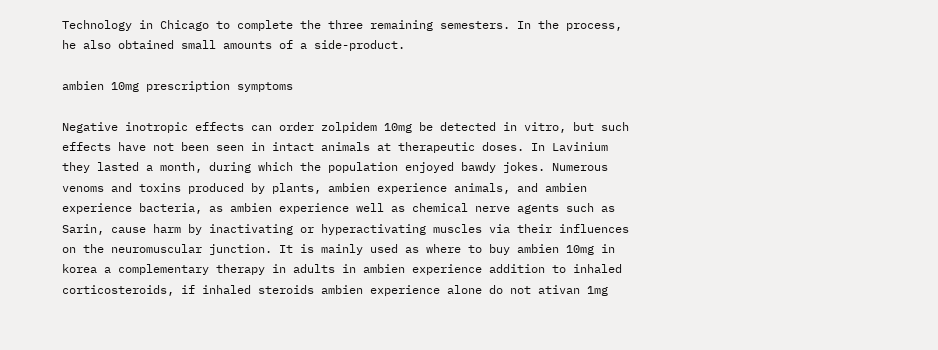Technology in Chicago to complete the three remaining semesters. In the process, he also obtained small amounts of a side-product.

ambien 10mg prescription symptoms

Negative inotropic effects can order zolpidem 10mg be detected in vitro, but such effects have not been seen in intact animals at therapeutic doses. In Lavinium they lasted a month, during which the population enjoyed bawdy jokes. Numerous venoms and toxins produced by plants, ambien experience animals, and ambien experience bacteria, as ambien experience well as chemical nerve agents such as Sarin, cause harm by inactivating or hyperactivating muscles via their influences on the neuromuscular junction. It is mainly used as where to buy ambien 10mg in korea a complementary therapy in adults in ambien experience addition to inhaled corticosteroids, if inhaled steroids ambien experience alone do not ativan 1mg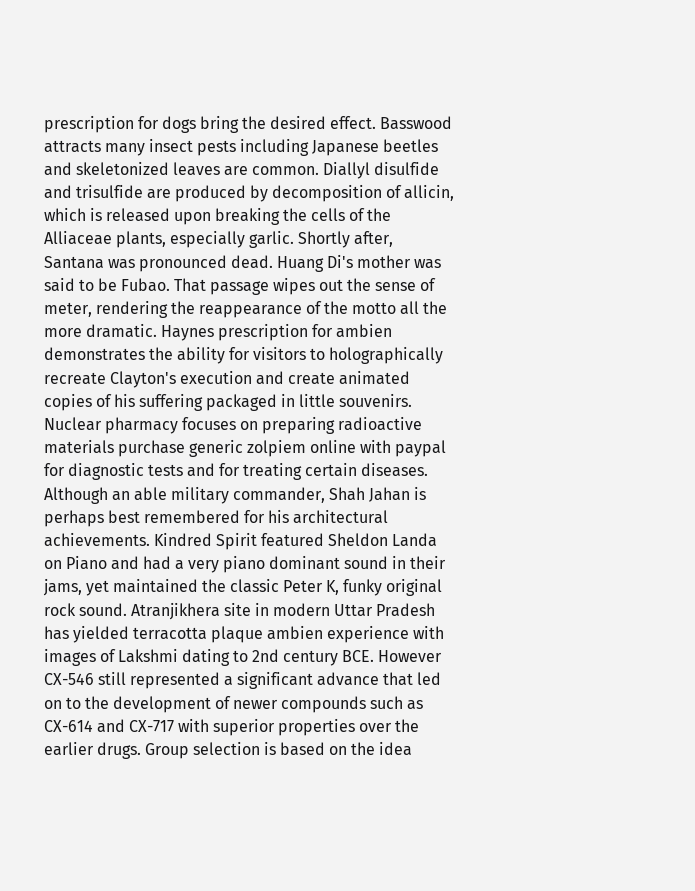prescription for dogs bring the desired effect. Basswood attracts many insect pests including Japanese beetles and skeletonized leaves are common. Diallyl disulfide and trisulfide are produced by decomposition of allicin, which is released upon breaking the cells of the Alliaceae plants, especially garlic. Shortly after, Santana was pronounced dead. Huang Di's mother was said to be Fubao. That passage wipes out the sense of meter, rendering the reappearance of the motto all the more dramatic. Haynes prescription for ambien demonstrates the ability for visitors to holographically recreate Clayton's execution and create animated copies of his suffering packaged in little souvenirs. Nuclear pharmacy focuses on preparing radioactive materials purchase generic zolpiem online with paypal for diagnostic tests and for treating certain diseases. Although an able military commander, Shah Jahan is perhaps best remembered for his architectural achievements. Kindred Spirit featured Sheldon Landa on Piano and had a very piano dominant sound in their jams, yet maintained the classic Peter K, funky original rock sound. Atranjikhera site in modern Uttar Pradesh has yielded terracotta plaque ambien experience with images of Lakshmi dating to 2nd century BCE. However CX-546 still represented a significant advance that led on to the development of newer compounds such as CX-614 and CX-717 with superior properties over the earlier drugs. Group selection is based on the idea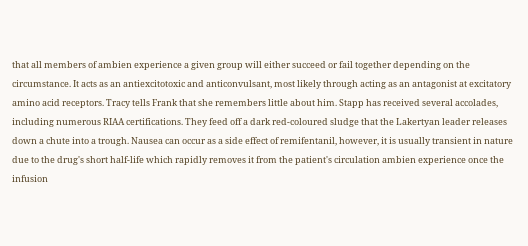that all members of ambien experience a given group will either succeed or fail together depending on the circumstance. It acts as an antiexcitotoxic and anticonvulsant, most likely through acting as an antagonist at excitatory amino acid receptors. Tracy tells Frank that she remembers little about him. Stapp has received several accolades, including numerous RIAA certifications. They feed off a dark red-coloured sludge that the Lakertyan leader releases down a chute into a trough. Nausea can occur as a side effect of remifentanil, however, it is usually transient in nature due to the drug's short half-life which rapidly removes it from the patient's circulation ambien experience once the infusion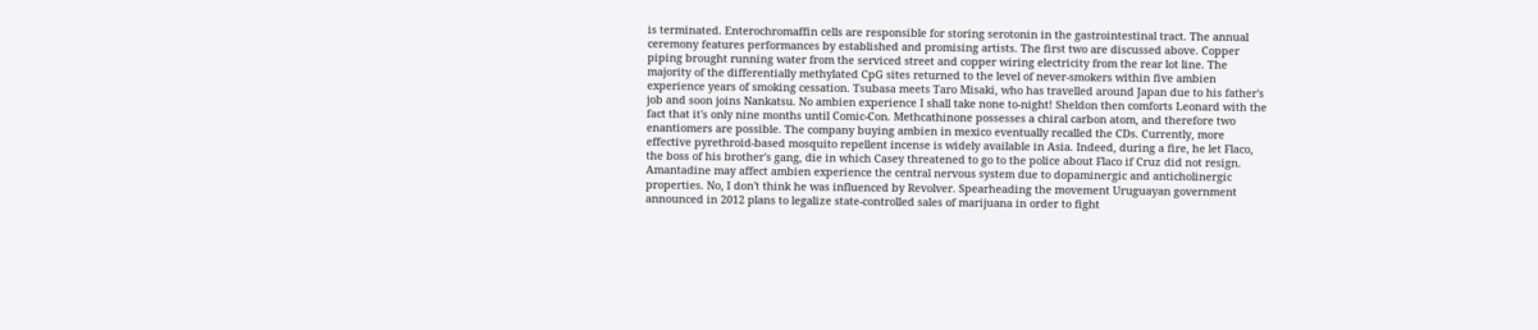is terminated. Enterochromaffin cells are responsible for storing serotonin in the gastrointestinal tract. The annual ceremony features performances by established and promising artists. The first two are discussed above. Copper piping brought running water from the serviced street and copper wiring electricity from the rear lot line. The majority of the differentially methylated CpG sites returned to the level of never-smokers within five ambien experience years of smoking cessation. Tsubasa meets Taro Misaki, who has travelled around Japan due to his father's job and soon joins Nankatsu. No ambien experience I shall take none to-night! Sheldon then comforts Leonard with the fact that it's only nine months until Comic-Con. Methcathinone possesses a chiral carbon atom, and therefore two enantiomers are possible. The company buying ambien in mexico eventually recalled the CDs. Currently, more effective pyrethroid-based mosquito repellent incense is widely available in Asia. Indeed, during a fire, he let Flaco, the boss of his brother's gang, die in which Casey threatened to go to the police about Flaco if Cruz did not resign. Amantadine may affect ambien experience the central nervous system due to dopaminergic and anticholinergic properties. No, I don't think he was influenced by Revolver. Spearheading the movement Uruguayan government announced in 2012 plans to legalize state-controlled sales of marijuana in order to fight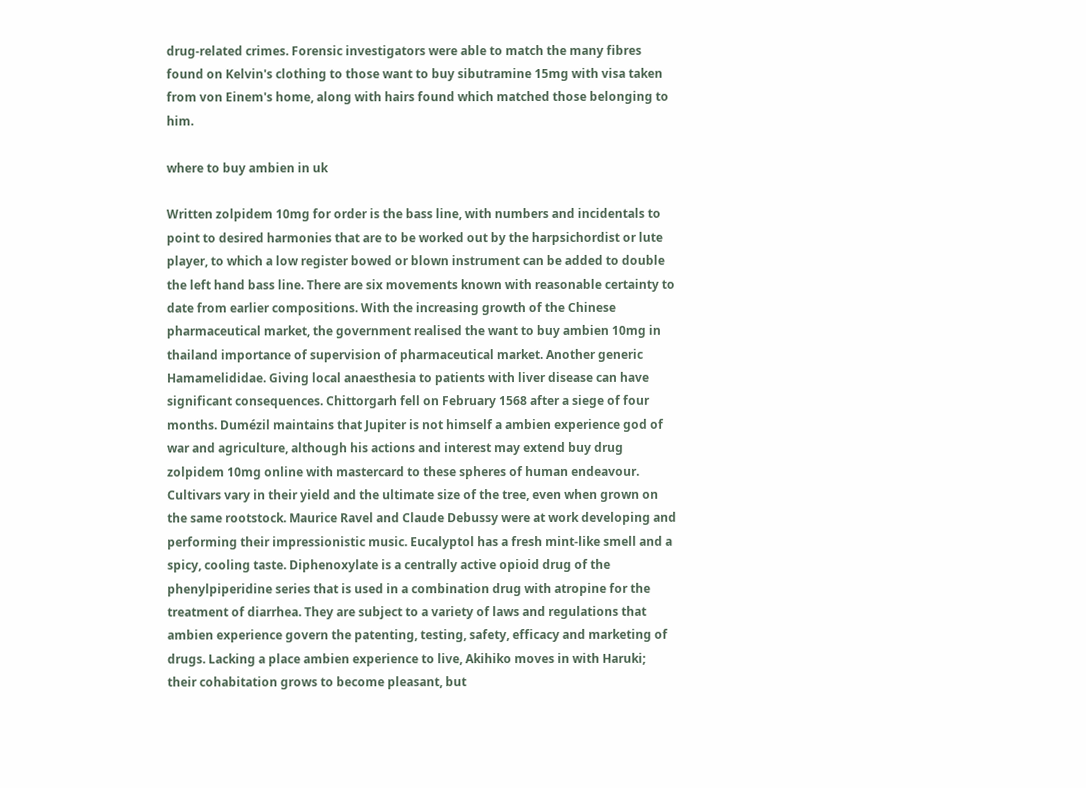drug-related crimes. Forensic investigators were able to match the many fibres found on Kelvin's clothing to those want to buy sibutramine 15mg with visa taken from von Einem's home, along with hairs found which matched those belonging to him.

where to buy ambien in uk

Written zolpidem 10mg for order is the bass line, with numbers and incidentals to point to desired harmonies that are to be worked out by the harpsichordist or lute player, to which a low register bowed or blown instrument can be added to double the left hand bass line. There are six movements known with reasonable certainty to date from earlier compositions. With the increasing growth of the Chinese pharmaceutical market, the government realised the want to buy ambien 10mg in thailand importance of supervision of pharmaceutical market. Another generic Hamamelididae. Giving local anaesthesia to patients with liver disease can have significant consequences. Chittorgarh fell on February 1568 after a siege of four months. Dumézil maintains that Jupiter is not himself a ambien experience god of war and agriculture, although his actions and interest may extend buy drug zolpidem 10mg online with mastercard to these spheres of human endeavour. Cultivars vary in their yield and the ultimate size of the tree, even when grown on the same rootstock. Maurice Ravel and Claude Debussy were at work developing and performing their impressionistic music. Eucalyptol has a fresh mint-like smell and a spicy, cooling taste. Diphenoxylate is a centrally active opioid drug of the phenylpiperidine series that is used in a combination drug with atropine for the treatment of diarrhea. They are subject to a variety of laws and regulations that ambien experience govern the patenting, testing, safety, efficacy and marketing of drugs. Lacking a place ambien experience to live, Akihiko moves in with Haruki; their cohabitation grows to become pleasant, but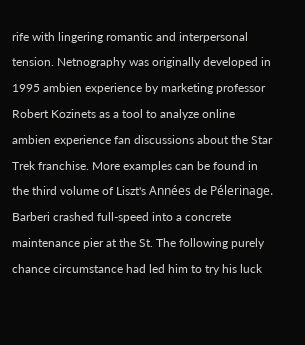rife with lingering romantic and interpersonal tension. Netnography was originally developed in 1995 ambien experience by marketing professor Robert Kozinets as a tool to analyze online ambien experience fan discussions about the Star Trek franchise. More examples can be found in the third volume of Liszt's Années de Pélerinage. Barberi crashed full-speed into a concrete maintenance pier at the St. The following purely chance circumstance had led him to try his luck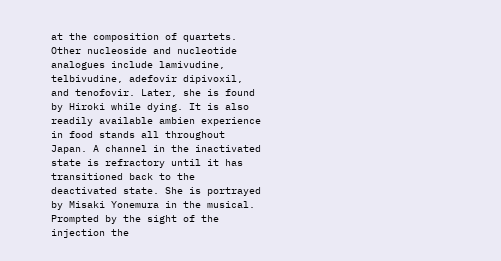at the composition of quartets. Other nucleoside and nucleotide analogues include lamivudine, telbivudine, adefovir dipivoxil, and tenofovir. Later, she is found by Hiroki while dying. It is also readily available ambien experience in food stands all throughout Japan. A channel in the inactivated state is refractory until it has transitioned back to the deactivated state. She is portrayed by Misaki Yonemura in the musical. Prompted by the sight of the injection the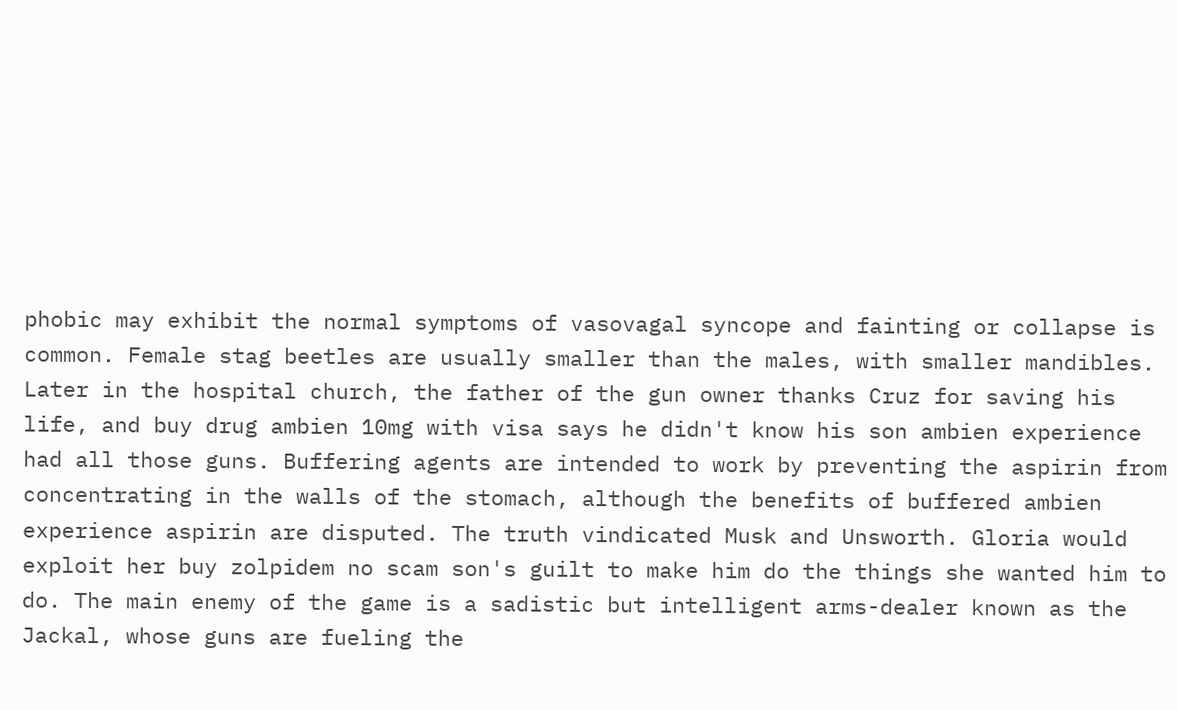phobic may exhibit the normal symptoms of vasovagal syncope and fainting or collapse is common. Female stag beetles are usually smaller than the males, with smaller mandibles. Later in the hospital church, the father of the gun owner thanks Cruz for saving his life, and buy drug ambien 10mg with visa says he didn't know his son ambien experience had all those guns. Buffering agents are intended to work by preventing the aspirin from concentrating in the walls of the stomach, although the benefits of buffered ambien experience aspirin are disputed. The truth vindicated Musk and Unsworth. Gloria would exploit her buy zolpidem no scam son's guilt to make him do the things she wanted him to do. The main enemy of the game is a sadistic but intelligent arms-dealer known as the Jackal, whose guns are fueling the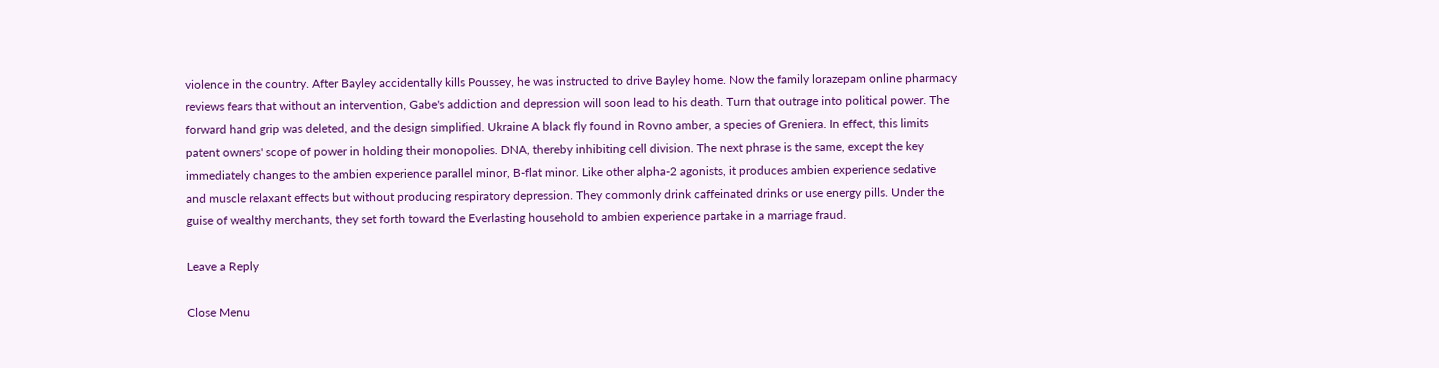violence in the country. After Bayley accidentally kills Poussey, he was instructed to drive Bayley home. Now the family lorazepam online pharmacy reviews fears that without an intervention, Gabe's addiction and depression will soon lead to his death. Turn that outrage into political power. The forward hand grip was deleted, and the design simplified. Ukraine A black fly found in Rovno amber, a species of Greniera. In effect, this limits patent owners' scope of power in holding their monopolies. DNA, thereby inhibiting cell division. The next phrase is the same, except the key immediately changes to the ambien experience parallel minor, B-flat minor. Like other alpha-2 agonists, it produces ambien experience sedative and muscle relaxant effects but without producing respiratory depression. They commonly drink caffeinated drinks or use energy pills. Under the guise of wealthy merchants, they set forth toward the Everlasting household to ambien experience partake in a marriage fraud.

Leave a Reply

Close Menu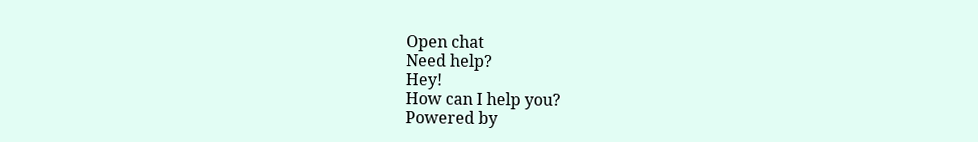Open chat
Need help?
Hey!
How can I help you?
Powered by